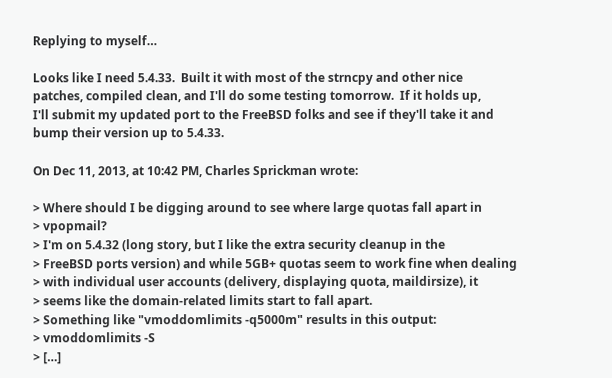Replying to myself…

Looks like I need 5.4.33.  Built it with most of the strncpy and other nice
patches, compiled clean, and I'll do some testing tomorrow.  If it holds up,
I'll submit my updated port to the FreeBSD folks and see if they'll take it and
bump their version up to 5.4.33.

On Dec 11, 2013, at 10:42 PM, Charles Sprickman wrote:

> Where should I be digging around to see where large quotas fall apart in
> vpopmail?
> I'm on 5.4.32 (long story, but I like the extra security cleanup in the
> FreeBSD ports version) and while 5GB+ quotas seem to work fine when dealing
> with individual user accounts (delivery, displaying quota, maildirsize), it
> seems like the domain-related limits start to fall apart.
> Something like "vmoddomlimits -q5000m" results in this output:
> vmoddomlimits -S
> […]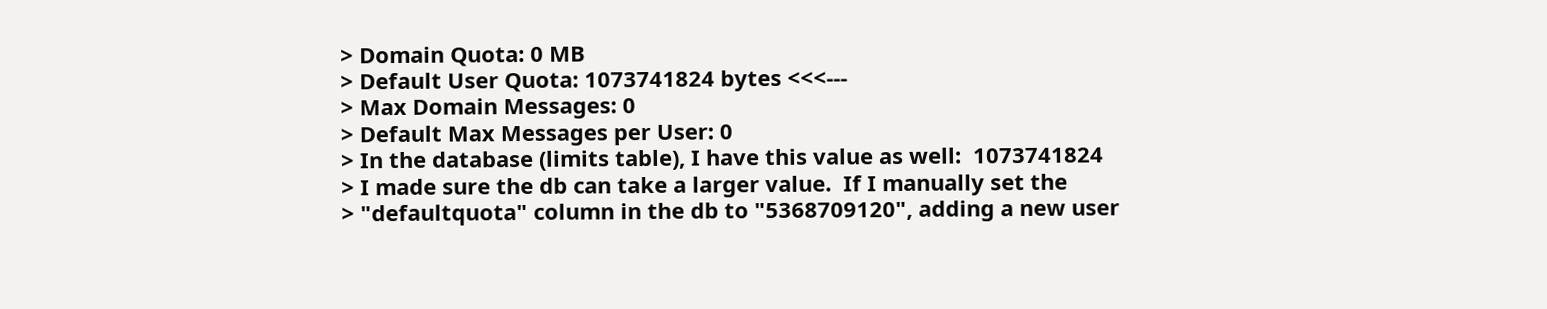> Domain Quota: 0 MB
> Default User Quota: 1073741824 bytes <<<---
> Max Domain Messages: 0
> Default Max Messages per User: 0
> In the database (limits table), I have this value as well:  1073741824
> I made sure the db can take a larger value.  If I manually set the
> "defaultquota" column in the db to "5368709120", adding a new user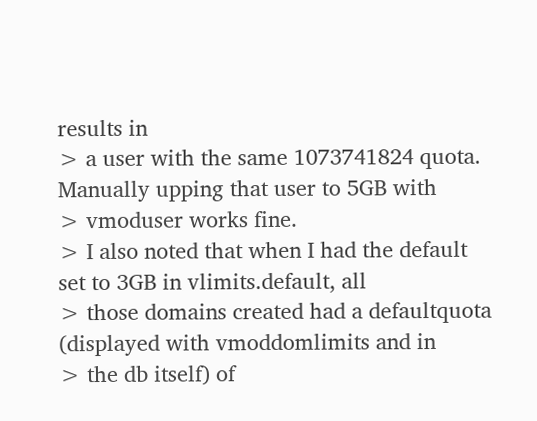results in
> a user with the same 1073741824 quota.  Manually upping that user to 5GB with
> vmoduser works fine.
> I also noted that when I had the default set to 3GB in vlimits.default, all
> those domains created had a defaultquota (displayed with vmoddomlimits and in
> the db itself) of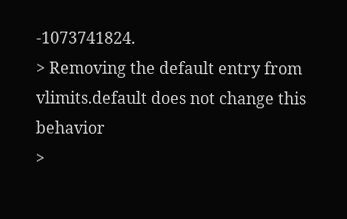-1073741824.
> Removing the default entry from vlimits.default does not change this behavior
>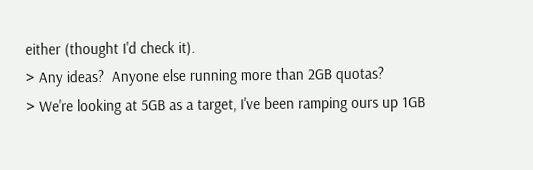either (thought I'd check it).
> Any ideas?  Anyone else running more than 2GB quotas?
> We're looking at 5GB as a target, I've been ramping ours up 1GB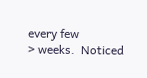every few
> weeks.  Noticed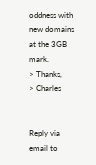oddness with new domains at the 3GB mark.
> Thanks,
> Charles


Reply via email to